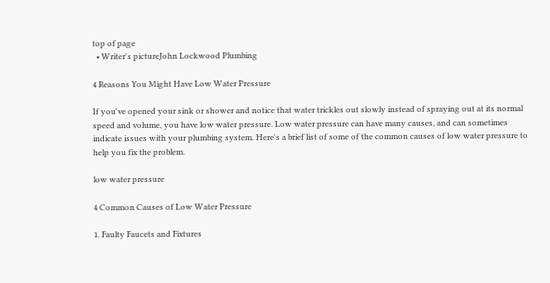top of page
  • Writer's pictureJohn Lockwood Plumbing

4 Reasons You Might Have Low Water Pressure

If you've opened your sink or shower and notice that water trickles out slowly instead of spraying out at its normal speed and volume, you have low water pressure. Low water pressure can have many causes, and can sometimes indicate issues with your plumbing system. Here's a brief list of some of the common causes of low water pressure to help you fix the problem.

low water pressure

4 Common Causes of Low Water Pressure

1. Faulty Faucets and Fixtures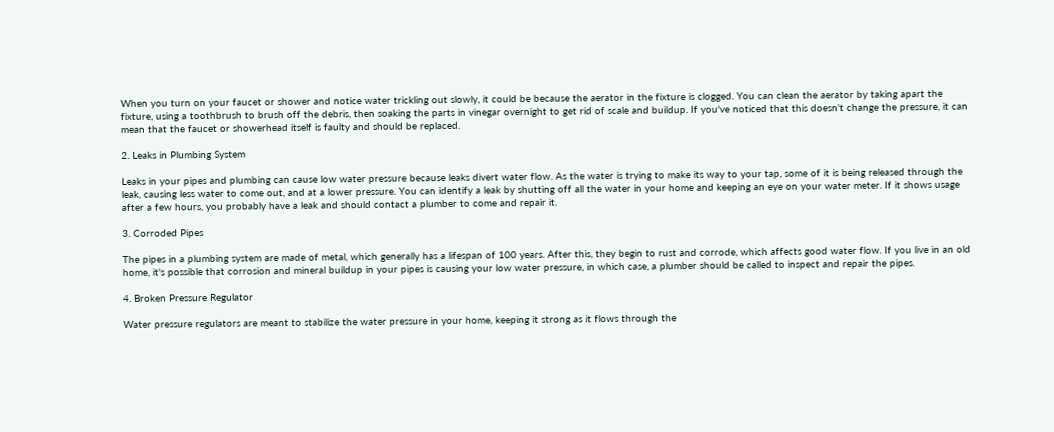When you turn on your faucet or shower and notice water trickling out slowly, it could be because the aerator in the fixture is clogged. You can clean the aerator by taking apart the fixture, using a toothbrush to brush off the debris, then soaking the parts in vinegar overnight to get rid of scale and buildup. If you've noticed that this doesn't change the pressure, it can mean that the faucet or showerhead itself is faulty and should be replaced.

2. Leaks in Plumbing System

Leaks in your pipes and plumbing can cause low water pressure because leaks divert water flow. As the water is trying to make its way to your tap, some of it is being released through the leak, causing less water to come out, and at a lower pressure. You can identify a leak by shutting off all the water in your home and keeping an eye on your water meter. If it shows usage after a few hours, you probably have a leak and should contact a plumber to come and repair it.

3. Corroded Pipes

The pipes in a plumbing system are made of metal, which generally has a lifespan of 100 years. After this, they begin to rust and corrode, which affects good water flow. If you live in an old home, it's possible that corrosion and mineral buildup in your pipes is causing your low water pressure, in which case, a plumber should be called to inspect and repair the pipes.

4. Broken Pressure Regulator

Water pressure regulators are meant to stabilize the water pressure in your home, keeping it strong as it flows through the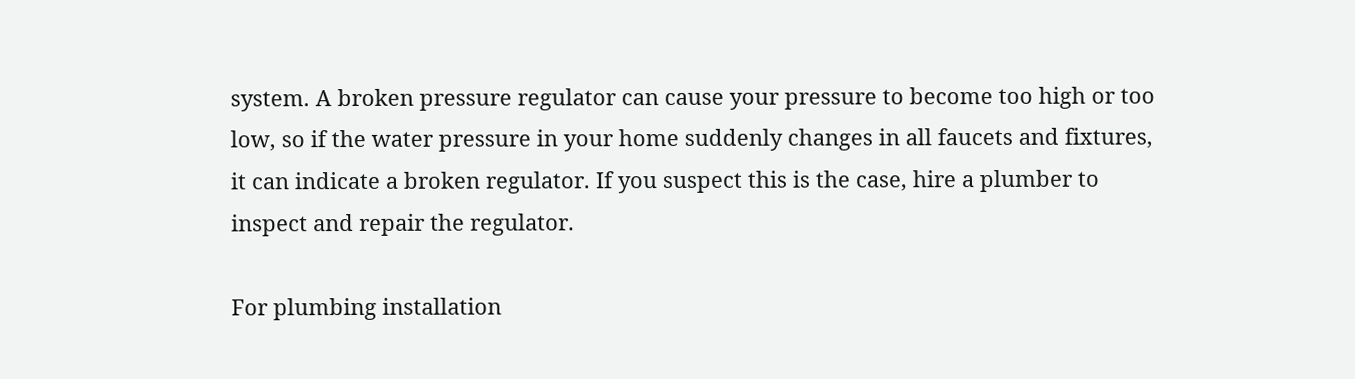system. A broken pressure regulator can cause your pressure to become too high or too low, so if the water pressure in your home suddenly changes in all faucets and fixtures, it can indicate a broken regulator. If you suspect this is the case, hire a plumber to inspect and repair the regulator.

For plumbing installation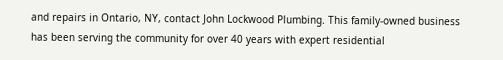and repairs in Ontario, NY, contact John Lockwood Plumbing. This family-owned business has been serving the community for over 40 years with expert residential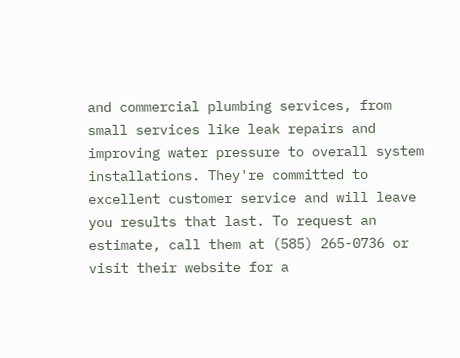and commercial plumbing services, from small services like leak repairs and improving water pressure to overall system installations. They're committed to excellent customer service and will leave you results that last. To request an estimate, call them at (585) 265-0736 or visit their website for a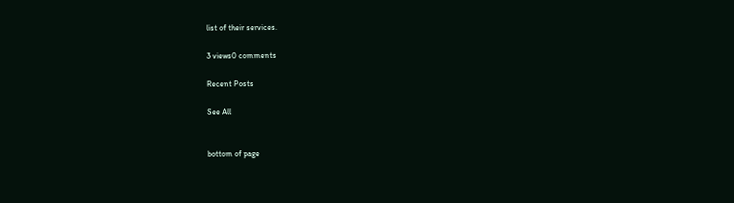list of their services.

3 views0 comments

Recent Posts

See All


bottom of page